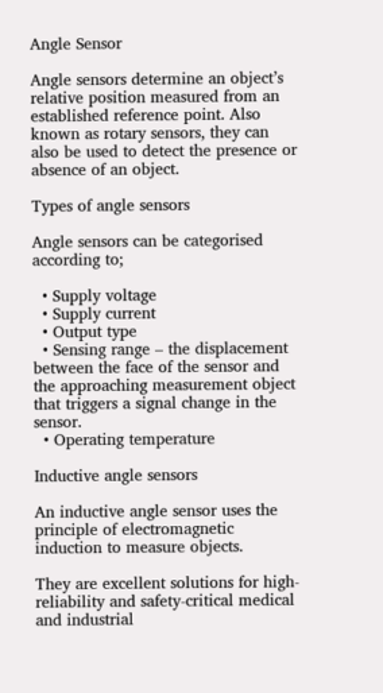Angle Sensor

Angle sensors determine an object’s relative position measured from an established reference point. Also known as rotary sensors, they can also be used to detect the presence or absence of an object.

Types of angle sensors

Angle sensors can be categorised according to;

  • Supply voltage
  • Supply current
  • Output type
  • Sensing range – the displacement between the face of the sensor and the approaching measurement object that triggers a signal change in the sensor.
  • Operating temperature

Inductive angle sensors

An inductive angle sensor uses the principle of electromagnetic induction to measure objects.

They are excellent solutions for high-reliability and safety-critical medical and industrial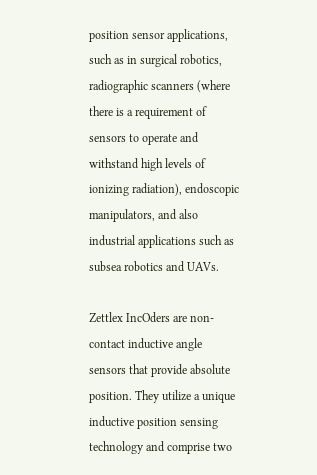position sensor applications, such as in surgical robotics, radiographic scanners (where there is a requirement of sensors to operate and withstand high levels of ionizing radiation), endoscopic manipulators, and also industrial applications such as subsea robotics and UAVs.

Zettlex IncOders are non-contact inductive angle sensors that provide absolute position. They utilize a unique inductive position sensing technology and comprise two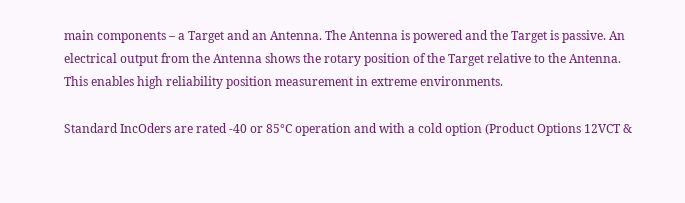main components – a Target and an Antenna. The Antenna is powered and the Target is passive. An electrical output from the Antenna shows the rotary position of the Target relative to the Antenna. This enables high reliability position measurement in extreme environments.

Standard IncOders are rated -40 or 85°C operation and with a cold option (Product Options 12VCT &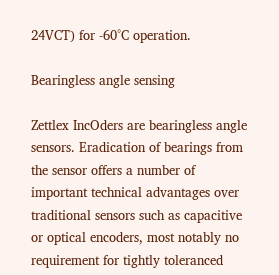24VCT) for -60°C operation.

Bearingless angle sensing

Zettlex IncOders are bearingless angle sensors. Eradication of bearings from the sensor offers a number of important technical advantages over traditional sensors such as capacitive or optical encoders, most notably no requirement for tightly toleranced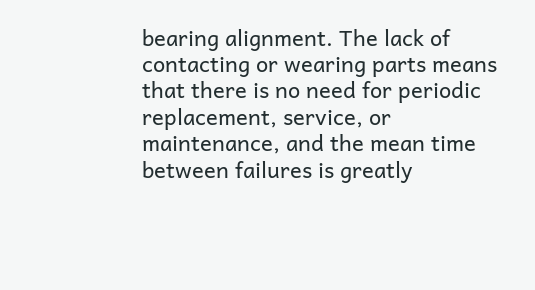bearing alignment. The lack of contacting or wearing parts means that there is no need for periodic replacement, service, or maintenance, and the mean time between failures is greatly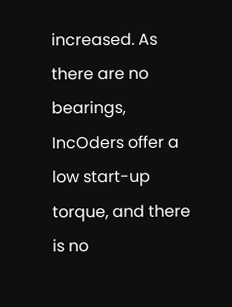increased. As there are no bearings, IncOders offer a low start-up torque, and there is no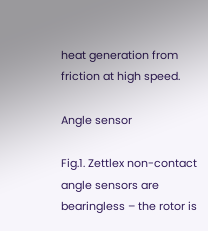heat generation from friction at high speed.

Angle sensor

Fig.1. Zettlex non-contact angle sensors are bearingless – the rotor is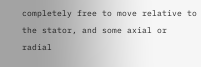completely free to move relative to the stator, and some axial or radial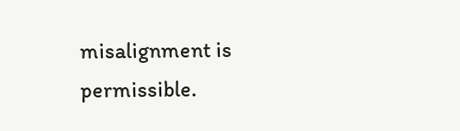misalignment is permissible.